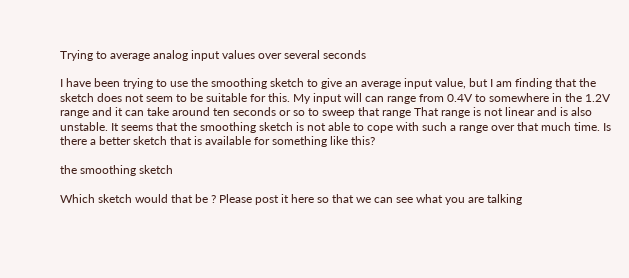Trying to average analog input values over several seconds

I have been trying to use the smoothing sketch to give an average input value, but I am finding that the sketch does not seem to be suitable for this. My input will can range from 0.4V to somewhere in the 1.2V range and it can take around ten seconds or so to sweep that range That range is not linear and is also unstable. It seems that the smoothing sketch is not able to cope with such a range over that much time. Is there a better sketch that is available for something like this?

the smoothing sketch

Which sketch would that be ? Please post it here so that we can see what you are talking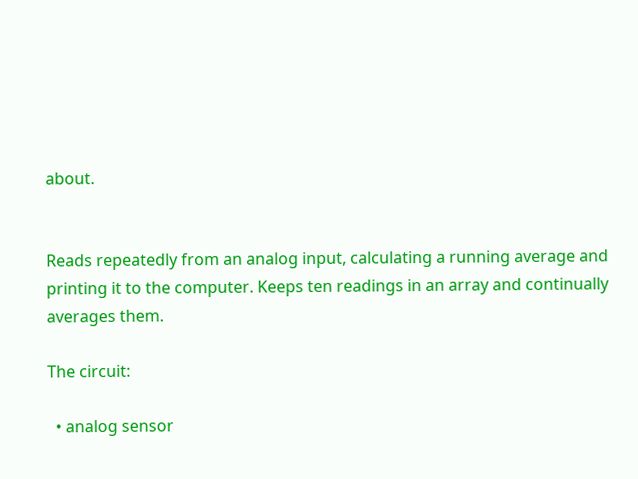about.


Reads repeatedly from an analog input, calculating a running average and
printing it to the computer. Keeps ten readings in an array and continually
averages them.

The circuit:

  • analog sensor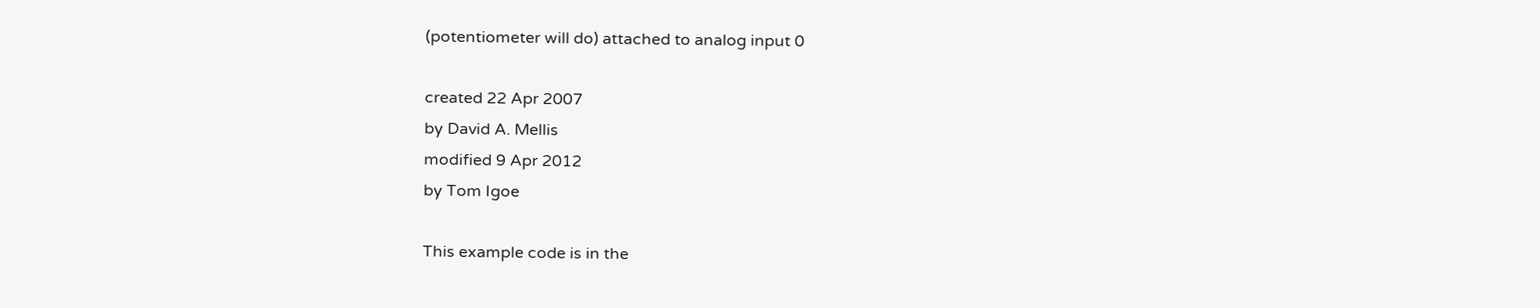(potentiometer will do) attached to analog input 0

created 22 Apr 2007
by David A. Mellis
modified 9 Apr 2012
by Tom Igoe

This example code is in the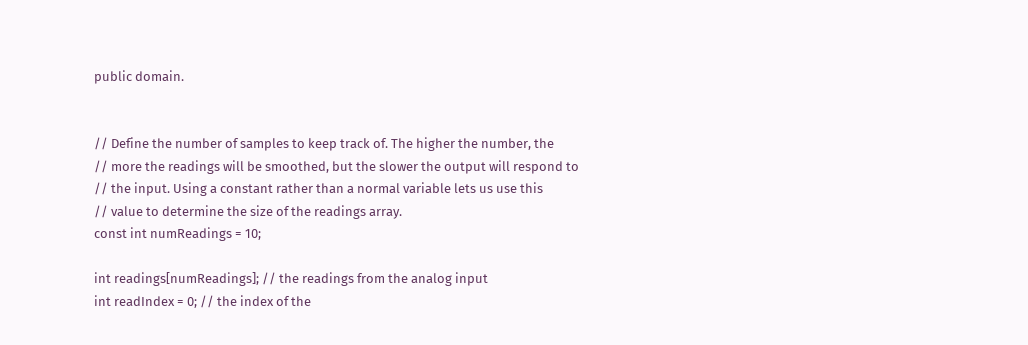public domain.


// Define the number of samples to keep track of. The higher the number, the
// more the readings will be smoothed, but the slower the output will respond to
// the input. Using a constant rather than a normal variable lets us use this
// value to determine the size of the readings array.
const int numReadings = 10;

int readings[numReadings]; // the readings from the analog input
int readIndex = 0; // the index of the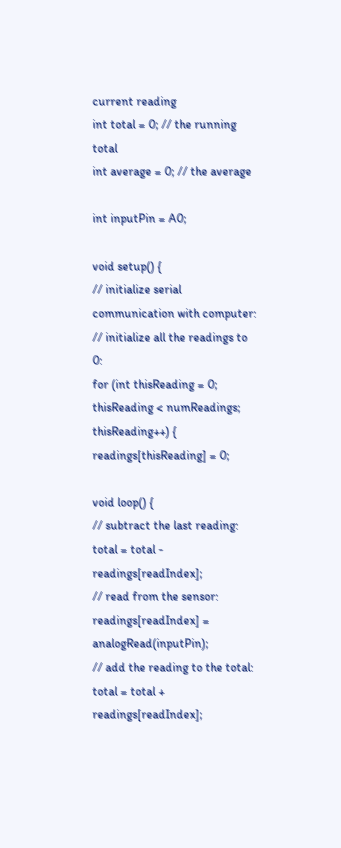current reading
int total = 0; // the running total
int average = 0; // the average

int inputPin = A0;

void setup() {
// initialize serial communication with computer:
// initialize all the readings to 0:
for (int thisReading = 0; thisReading < numReadings; thisReading++) {
readings[thisReading] = 0;

void loop() {
// subtract the last reading:
total = total - readings[readIndex];
// read from the sensor:
readings[readIndex] = analogRead(inputPin);
// add the reading to the total:
total = total + readings[readIndex];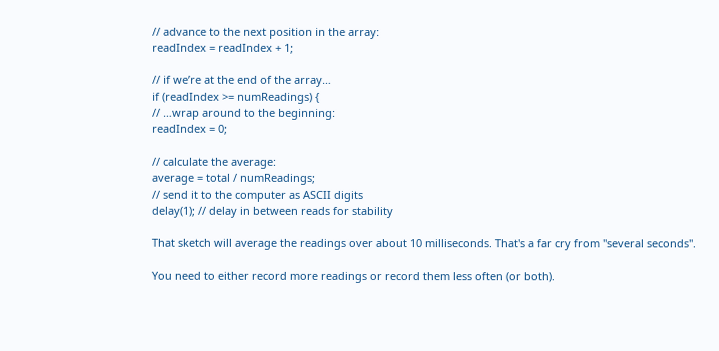// advance to the next position in the array:
readIndex = readIndex + 1;

// if we’re at the end of the array…
if (readIndex >= numReadings) {
// …wrap around to the beginning:
readIndex = 0;

// calculate the average:
average = total / numReadings;
// send it to the computer as ASCII digits
delay(1); // delay in between reads for stability

That sketch will average the readings over about 10 milliseconds. That's a far cry from "several seconds".

You need to either record more readings or record them less often (or both).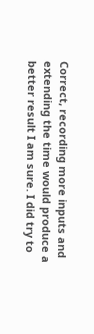Correct, recording more inputs and extending the time would produce a better result I am sure. I did try to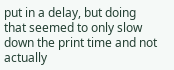put in a delay, but doing that seemed to only slow down the print time and not actually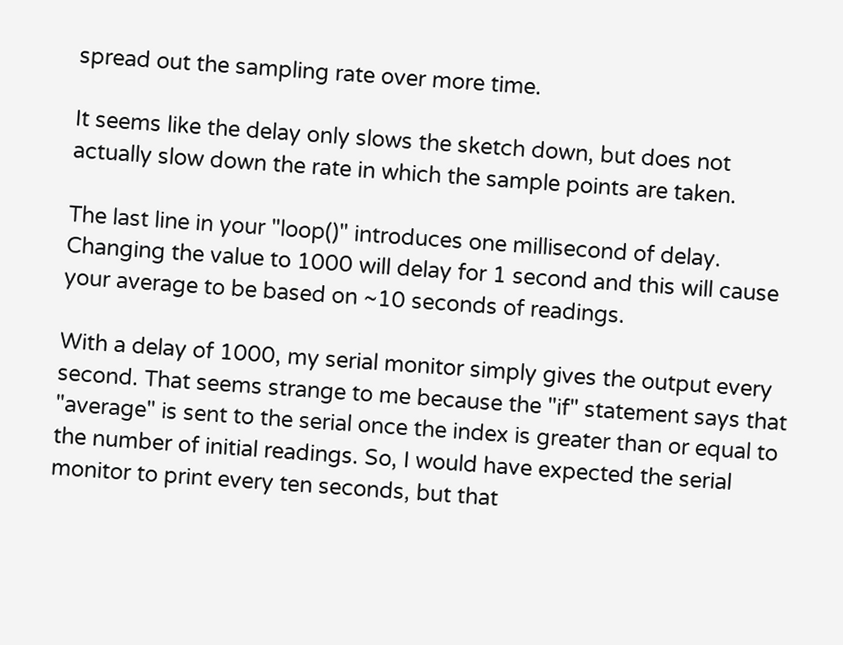spread out the sampling rate over more time.

It seems like the delay only slows the sketch down, but does not actually slow down the rate in which the sample points are taken.

The last line in your "loop()" introduces one millisecond of delay. Changing the value to 1000 will delay for 1 second and this will cause your average to be based on ~10 seconds of readings.

With a delay of 1000, my serial monitor simply gives the output every second. That seems strange to me because the "if" statement says that "average" is sent to the serial once the index is greater than or equal to the number of initial readings. So, I would have expected the serial monitor to print every ten seconds, but that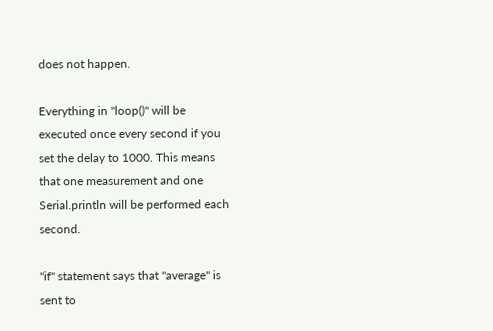does not happen.

Everything in "loop()" will be executed once every second if you set the delay to 1000. This means that one measurement and one Serial.println will be performed each second.

"if" statement says that "average" is sent to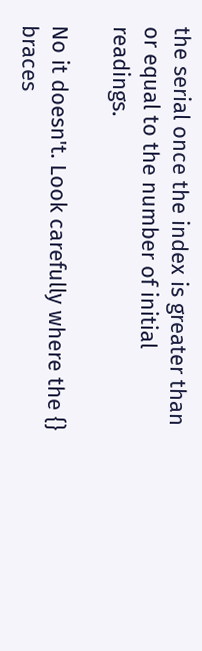the serial once the index is greater than or equal to the number of initial readings.

No it doesn't. Look carefully where the {} braces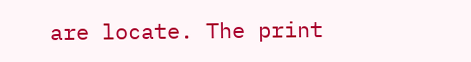are locate. The print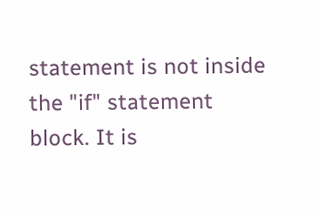statement is not inside the "if" statement block. It is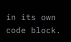in its own code block.